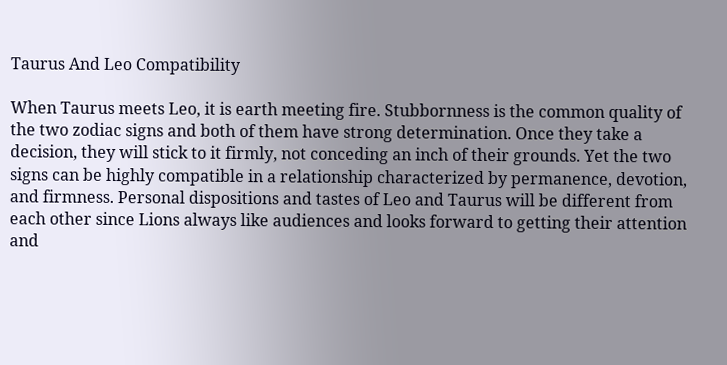Taurus And Leo Compatibility

When Taurus meets Leo, it is earth meeting fire. Stubbornness is the common quality of the two zodiac signs and both of them have strong determination. Once they take a decision, they will stick to it firmly, not conceding an inch of their grounds. Yet the two signs can be highly compatible in a relationship characterized by permanence, devotion, and firmness. Personal dispositions and tastes of Leo and Taurus will be different from each other since Lions always like audiences and looks forward to getting their attention and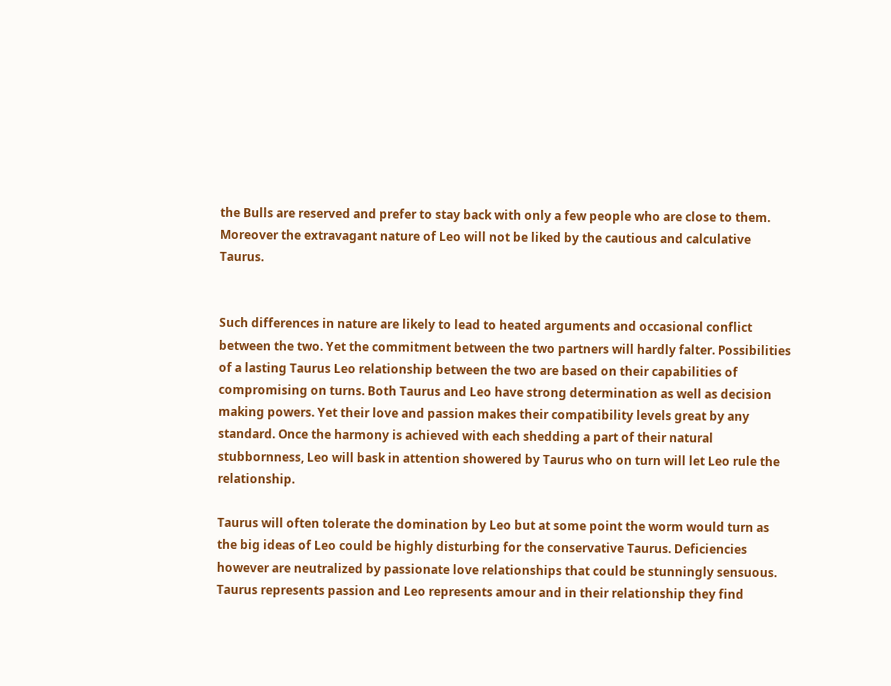the Bulls are reserved and prefer to stay back with only a few people who are close to them. Moreover the extravagant nature of Leo will not be liked by the cautious and calculative Taurus.


Such differences in nature are likely to lead to heated arguments and occasional conflict between the two. Yet the commitment between the two partners will hardly falter. Possibilities of a lasting Taurus Leo relationship between the two are based on their capabilities of compromising on turns. Both Taurus and Leo have strong determination as well as decision making powers. Yet their love and passion makes their compatibility levels great by any standard. Once the harmony is achieved with each shedding a part of their natural stubbornness, Leo will bask in attention showered by Taurus who on turn will let Leo rule the relationship.

Taurus will often tolerate the domination by Leo but at some point the worm would turn as the big ideas of Leo could be highly disturbing for the conservative Taurus. Deficiencies however are neutralized by passionate love relationships that could be stunningly sensuous. Taurus represents passion and Leo represents amour and in their relationship they find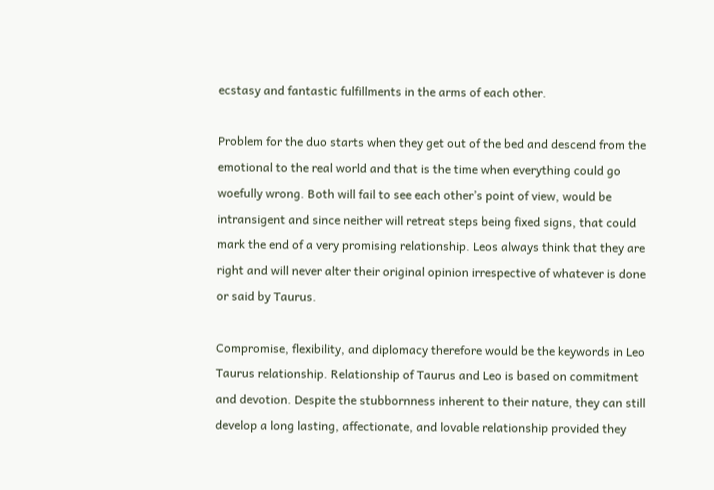ecstasy and fantastic fulfillments in the arms of each other.

Problem for the duo starts when they get out of the bed and descend from the emotional to the real world and that is the time when everything could go woefully wrong. Both will fail to see each other’s point of view, would be intransigent and since neither will retreat steps being fixed signs, that could mark the end of a very promising relationship. Leos always think that they are right and will never alter their original opinion irrespective of whatever is done or said by Taurus.

Compromise, flexibility, and diplomacy therefore would be the keywords in Leo Taurus relationship. Relationship of Taurus and Leo is based on commitment and devotion. Despite the stubbornness inherent to their nature, they can still develop a long lasting, affectionate, and lovable relationship provided they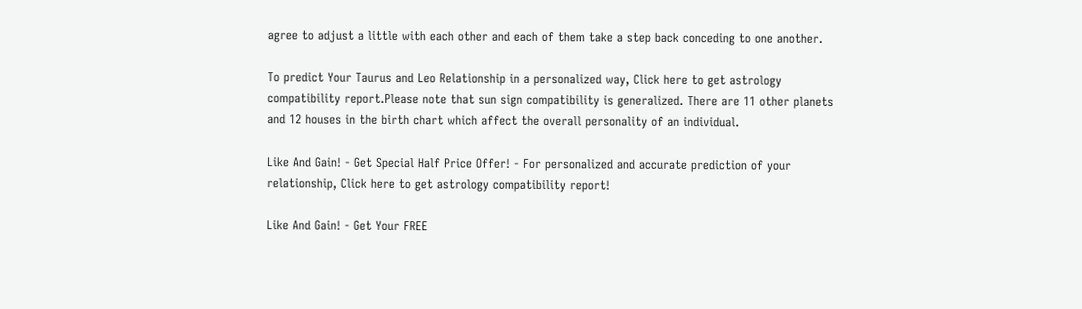agree to adjust a little with each other and each of them take a step back conceding to one another.

To predict Your Taurus and Leo Relationship in a personalized way, Click here to get astrology compatibility report.Please note that sun sign compatibility is generalized. There are 11 other planets and 12 houses in the birth chart which affect the overall personality of an individual.

Like And Gain! - Get Special Half Price Offer! - For personalized and accurate prediction of your relationship, Click here to get astrology compatibility report!

Like And Gain! - Get Your FREE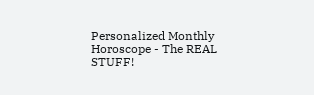Personalized Monthly Horoscope - The REAL STUFF!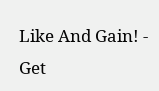Like And Gain! - Get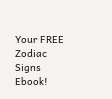Your FREE Zodiac Signs Ebook!